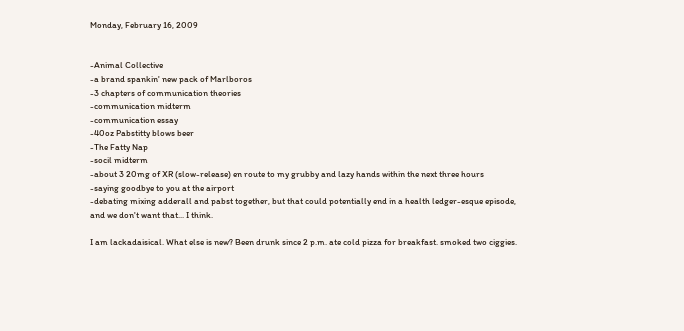Monday, February 16, 2009


-Animal Collective
-a brand spankin' new pack of Marlboros
-3 chapters of communication theories
-communication midterm
-communication essay
-40oz Pabstitty blows beer
-The Fatty Nap
-socil midterm
-about 3 20mg of XR (slow-release) en route to my grubby and lazy hands within the next three hours
-saying goodbye to you at the airport
-debating mixing adderall and pabst together, but that could potentially end in a health ledger-esque episode, and we don't want that... I think.

I am lackadaisical. What else is new? Been drunk since 2 p.m. ate cold pizza for breakfast. smoked two ciggies.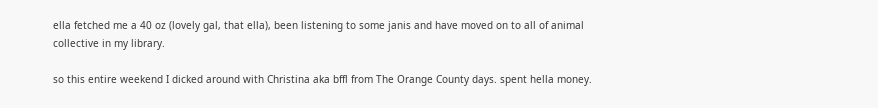ella fetched me a 40 oz (lovely gal, that ella), been listening to some janis and have moved on to all of animal collective in my library.

so this entire weekend I dicked around with Christina aka bffl from The Orange County days. spent hella money.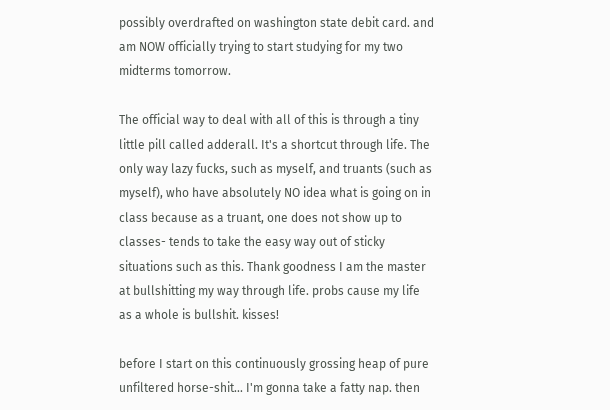possibly overdrafted on washington state debit card. and am NOW officially trying to start studying for my two midterms tomorrow.

The official way to deal with all of this is through a tiny little pill called adderall. It's a shortcut through life. The only way lazy fucks, such as myself, and truants (such as myself), who have absolutely NO idea what is going on in class because as a truant, one does not show up to classes- tends to take the easy way out of sticky situations such as this. Thank goodness I am the master at bullshitting my way through life. probs cause my life as a whole is bullshit. kisses!

before I start on this continuously grossing heap of pure unfiltered horse-shit... I'm gonna take a fatty nap. then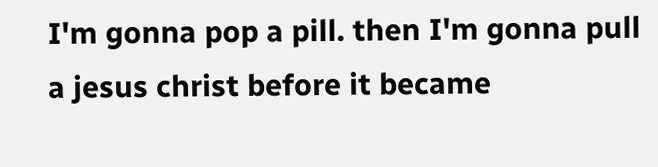I'm gonna pop a pill. then I'm gonna pull a jesus christ before it became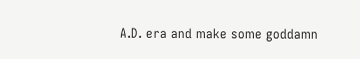A.D. era and make some goddamn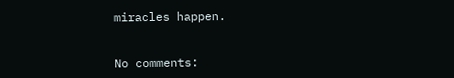miracles happen.


No comments: